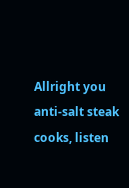Allright you anti-salt steak cooks, listen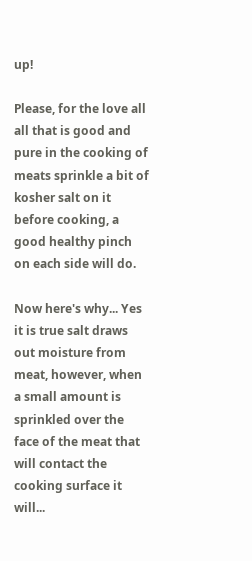up!

Please, for the love all all that is good and pure in the cooking of meats sprinkle a bit of kosher salt on it before cooking, a good healthy pinch on each side will do.

Now here's why... Yes it is true salt draws out moisture from meat, however, when a small amount is sprinkled over the face of the meat that will contact the cooking surface it will...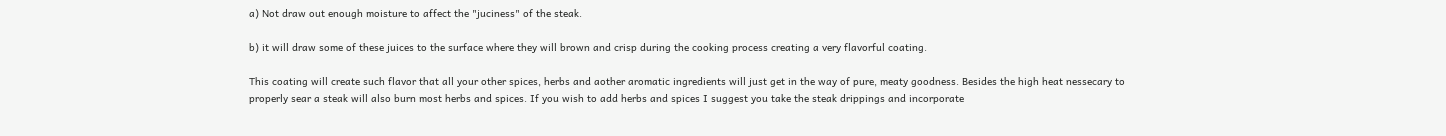a) Not draw out enough moisture to affect the "juciness" of the steak.

b) it will draw some of these juices to the surface where they will brown and crisp during the cooking process creating a very flavorful coating.

This coating will create such flavor that all your other spices, herbs and aother aromatic ingredients will just get in the way of pure, meaty goodness. Besides the high heat nessecary to properly sear a steak will also burn most herbs and spices. If you wish to add herbs and spices I suggest you take the steak drippings and incorporate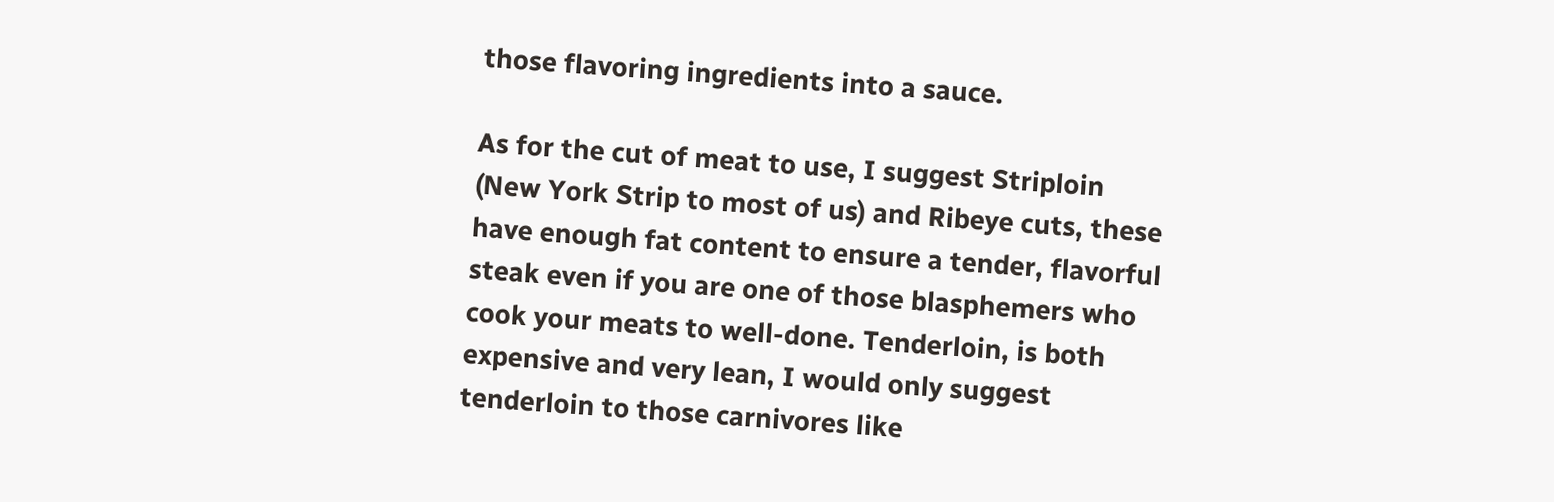those flavoring ingredients into a sauce.

As for the cut of meat to use, I suggest Striploin (New York Strip to most of us) and Ribeye cuts, these have enough fat content to ensure a tender, flavorful steak even if you are one of those blasphemers who cook your meats to well-done. Tenderloin, is both expensive and very lean, I would only suggest tenderloin to those carnivores like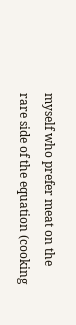myself who prefer meat on the rare side of the equation (cooking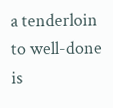a tenderloin to well-done is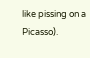like pissing on a Picasso).